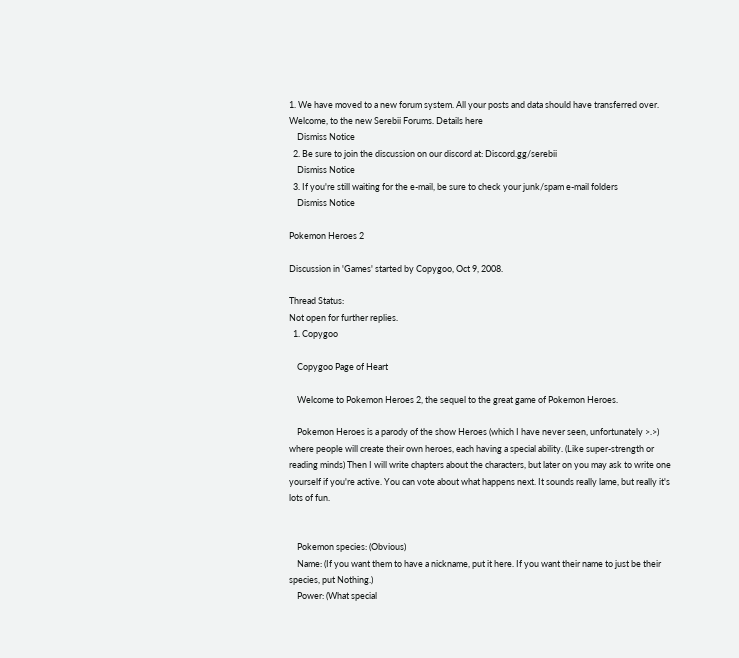1. We have moved to a new forum system. All your posts and data should have transferred over. Welcome, to the new Serebii Forums. Details here
    Dismiss Notice
  2. Be sure to join the discussion on our discord at: Discord.gg/serebii
    Dismiss Notice
  3. If you're still waiting for the e-mail, be sure to check your junk/spam e-mail folders
    Dismiss Notice

Pokemon Heroes 2

Discussion in 'Games' started by Copygoo, Oct 9, 2008.

Thread Status:
Not open for further replies.
  1. Copygoo

    Copygoo Page of Heart

    Welcome to Pokemon Heroes 2, the sequel to the great game of Pokemon Heroes.

    Pokemon Heroes is a parody of the show Heroes (which I have never seen, unfortunately >.>) where people will create their own heroes, each having a special ability. (Like super-strength or reading minds) Then I will write chapters about the characters, but later on you may ask to write one yourself if you're active. You can vote about what happens next. It sounds really lame, but really it's lots of fun.


    Pokemon species: (Obvious)
    Name: (If you want them to have a nickname, put it here. If you want their name to just be their species, put Nothing.)
    Power: (What special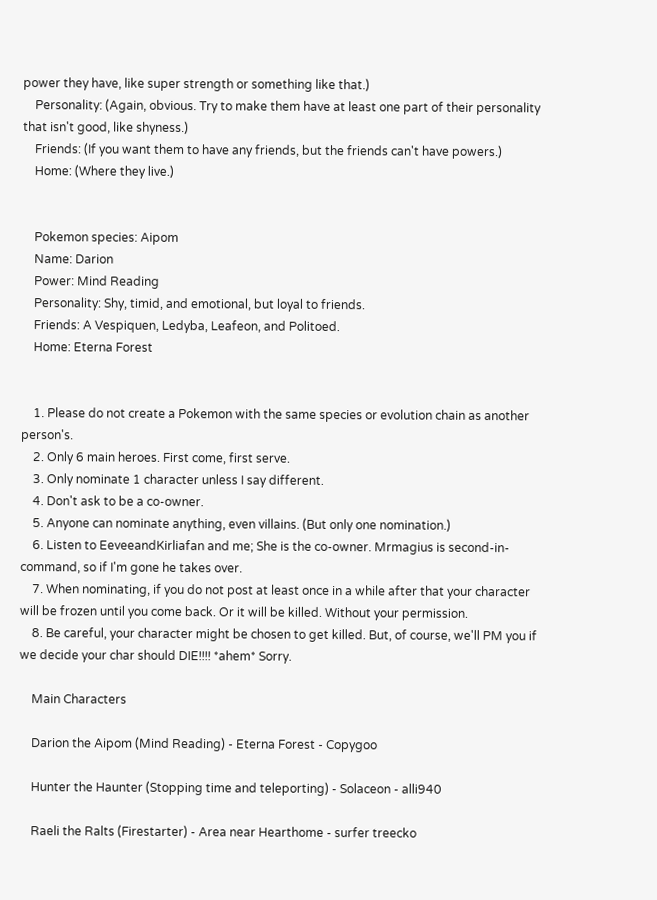power they have, like super strength or something like that.)
    Personality: (Again, obvious. Try to make them have at least one part of their personality that isn't good, like shyness.)
    Friends: (If you want them to have any friends, but the friends can't have powers.)
    Home: (Where they live.)


    Pokemon species: Aipom
    Name: Darion
    Power: Mind Reading
    Personality: Shy, timid, and emotional, but loyal to friends.
    Friends: A Vespiquen, Ledyba, Leafeon, and Politoed.
    Home: Eterna Forest


    1. Please do not create a Pokemon with the same species or evolution chain as another person's.
    2. Only 6 main heroes. First come, first serve.
    3. Only nominate 1 character unless I say different.
    4. Don't ask to be a co-owner.
    5. Anyone can nominate anything, even villains. (But only one nomination.)
    6. Listen to EeveeandKirliafan and me; She is the co-owner. Mrmagius is second-in-command, so if I'm gone he takes over.
    7. When nominating, if you do not post at least once in a while after that your character will be frozen until you come back. Or it will be killed. Without your permission.
    8. Be careful, your character might be chosen to get killed. But, of course, we'll PM you if we decide your char should DIE!!!! *ahem* Sorry.

    Main Characters

    Darion the Aipom (Mind Reading) - Eterna Forest - Copygoo

    Hunter the Haunter (Stopping time and teleporting) - Solaceon - alli940

    Raeli the Ralts (Firestarter) - Area near Hearthome - surfer treecko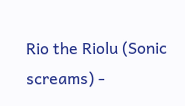Rio the Riolu (Sonic screams) -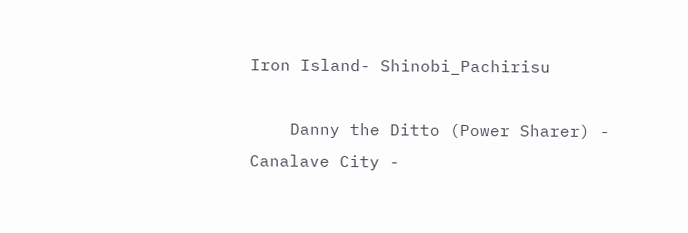Iron Island- Shinobi_Pachirisu

    Danny the Ditto (Power Sharer) - Canalave City -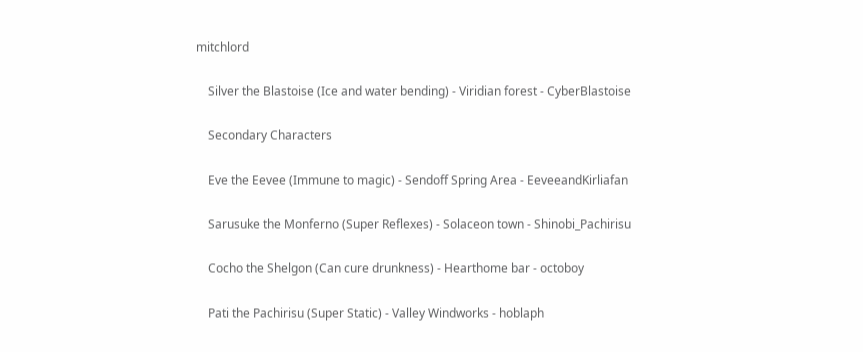mitchlord

    Silver the Blastoise (Ice and water bending) - Viridian forest - CyberBlastoise

    Secondary Characters

    Eve the Eevee (Immune to magic) - Sendoff Spring Area - EeveeandKirliafan

    Sarusuke the Monferno (Super Reflexes) - Solaceon town - Shinobi_Pachirisu

    Cocho the Shelgon (Can cure drunkness) - Hearthome bar - octoboy

    Pati the Pachirisu (Super Static) - Valley Windworks - hoblaph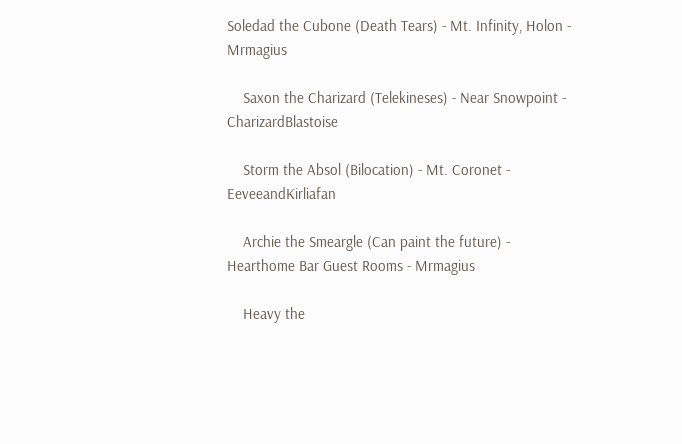Soledad the Cubone (Death Tears) - Mt. Infinity, Holon - Mrmagius

    Saxon the Charizard (Telekineses) - Near Snowpoint - CharizardBlastoise

    Storm the Absol (Bilocation) - Mt. Coronet - EeveeandKirliafan

    Archie the Smeargle (Can paint the future) - Hearthome Bar Guest Rooms - Mrmagius

    Heavy the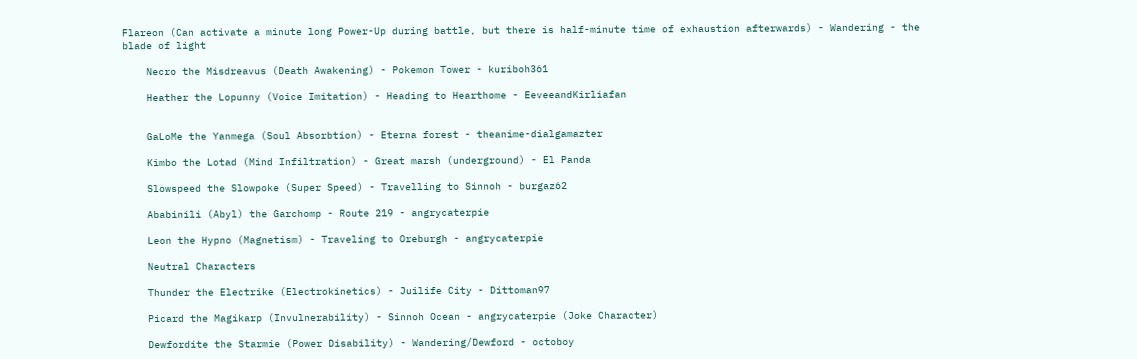Flareon (Can activate a minute long Power-Up during battle, but there is half-minute time of exhaustion afterwards) - Wandering - the blade of light

    Necro the Misdreavus (Death Awakening) - Pokemon Tower - kuriboh361

    Heather the Lopunny (Voice Imitation) - Heading to Hearthome - EeveeandKirliafan


    GaLoMe the Yanmega (Soul Absorbtion) - Eterna forest - theanime-dialgamazter

    Kimbo the Lotad (Mind Infiltration) - Great marsh (underground) - El Panda

    Slowspeed the Slowpoke (Super Speed) - Travelling to Sinnoh - burgaz62

    Ababinili (Abyl) the Garchomp - Route 219 - angrycaterpie

    Leon the Hypno (Magnetism) - Traveling to Oreburgh - angrycaterpie

    Neutral Characters

    Thunder the Electrike (Electrokinetics) - Juilife City - Dittoman97

    Picard the Magikarp (Invulnerability) - Sinnoh Ocean - angrycaterpie (Joke Character)

    Dewfordite the Starmie (Power Disability) - Wandering/Dewford - octoboy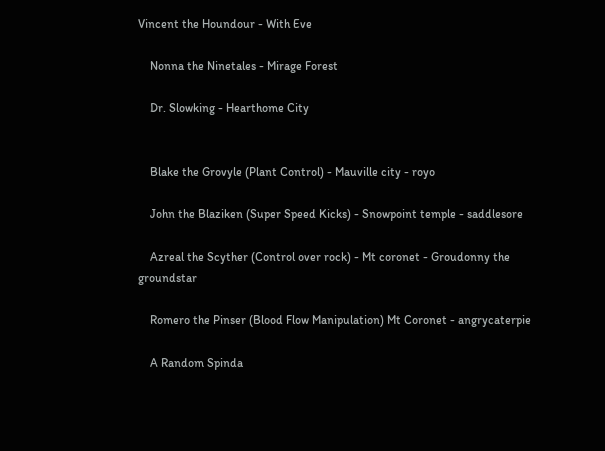Vincent the Houndour - With Eve

    Nonna the Ninetales - Mirage Forest

    Dr. Slowking - Hearthome City


    Blake the Grovyle (Plant Control) - Mauville city - royo

    John the Blaziken (Super Speed Kicks) - Snowpoint temple - saddlesore

    Azreal the Scyther (Control over rock) - Mt coronet - Groudonny the groundstar

    Romero the Pinser (Blood Flow Manipulation) Mt Coronet - angrycaterpie

    A Random Spinda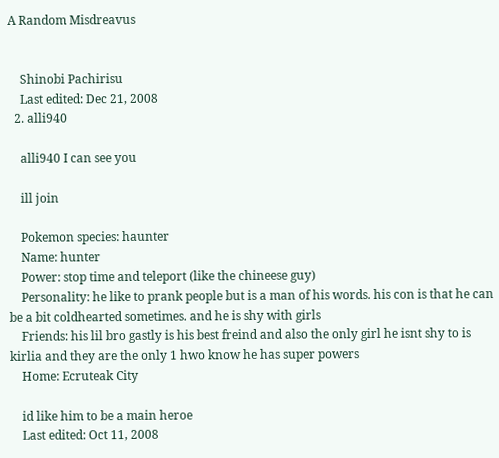A Random Misdreavus


    Shinobi Pachirisu
    Last edited: Dec 21, 2008
  2. alli940

    alli940 I can see you

    ill join

    Pokemon species: haunter
    Name: hunter
    Power: stop time and teleport (like the chineese guy)
    Personality: he like to prank people but is a man of his words. his con is that he can be a bit coldhearted sometimes. and he is shy with girls
    Friends: his lil bro gastly is his best freind and also the only girl he isnt shy to is kirlia and they are the only 1 hwo know he has super powers
    Home: Ecruteak City

    id like him to be a main heroe
    Last edited: Oct 11, 2008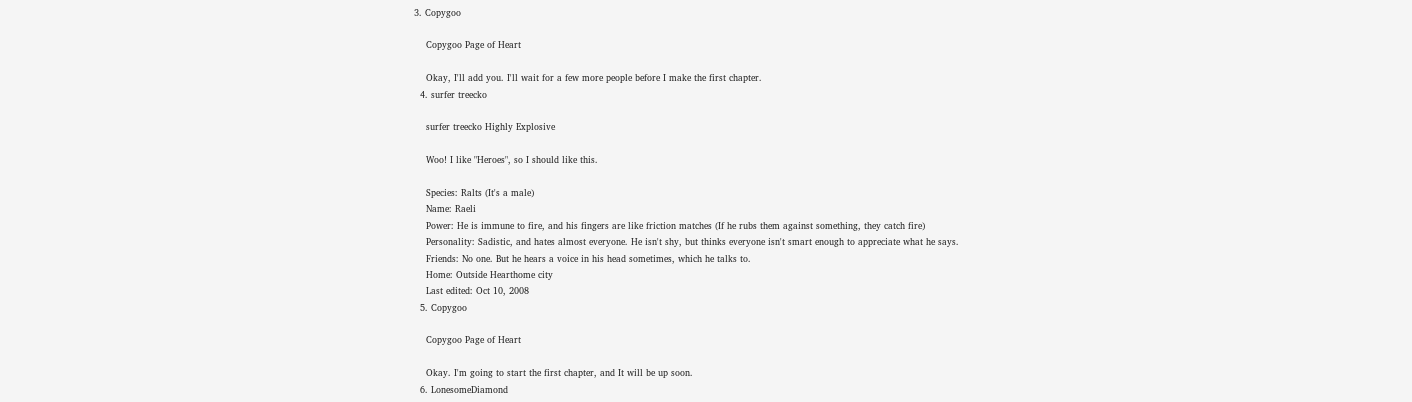3. Copygoo

    Copygoo Page of Heart

    Okay, I'll add you. I'll wait for a few more people before I make the first chapter.
  4. surfer treecko

    surfer treecko Highly Explosive

    Woo! I like "Heroes", so I should like this.

    Species: Ralts (It's a male)
    Name: Raeli
    Power: He is immune to fire, and his fingers are like friction matches (If he rubs them against something, they catch fire)
    Personality: Sadistic, and hates almost everyone. He isn't shy, but thinks everyone isn't smart enough to appreciate what he says.
    Friends: No one. But he hears a voice in his head sometimes, which he talks to.
    Home: Outside Hearthome city
    Last edited: Oct 10, 2008
  5. Copygoo

    Copygoo Page of Heart

    Okay. I'm going to start the first chapter, and It will be up soon.
  6. LonesomeDiamond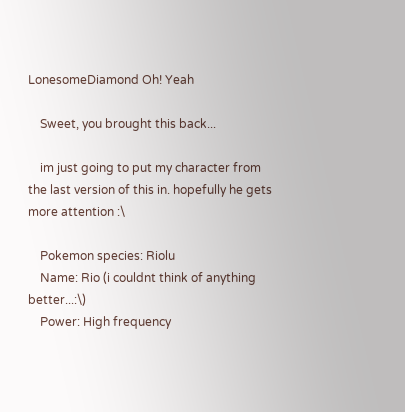LonesomeDiamond Oh! Yeah

    Sweet, you brought this back...

    im just going to put my character from the last version of this in. hopefully he gets more attention :\

    Pokemon species: Riolu
    Name: Rio (i couldnt think of anything better...:\)
    Power: High frequency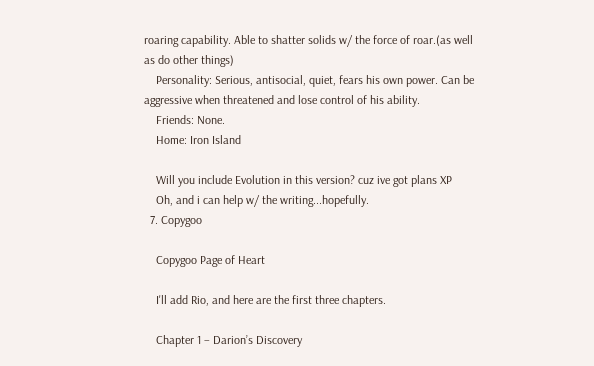roaring capability. Able to shatter solids w/ the force of roar.(as well as do other things)
    Personality: Serious, antisocial, quiet, fears his own power. Can be aggressive when threatened and lose control of his ability.
    Friends: None.
    Home: Iron Island

    Will you include Evolution in this version? cuz ive got plans XP
    Oh, and i can help w/ the writing...hopefully.
  7. Copygoo

    Copygoo Page of Heart

    I'll add Rio, and here are the first three chapters.

    Chapter 1 – Darion’s Discovery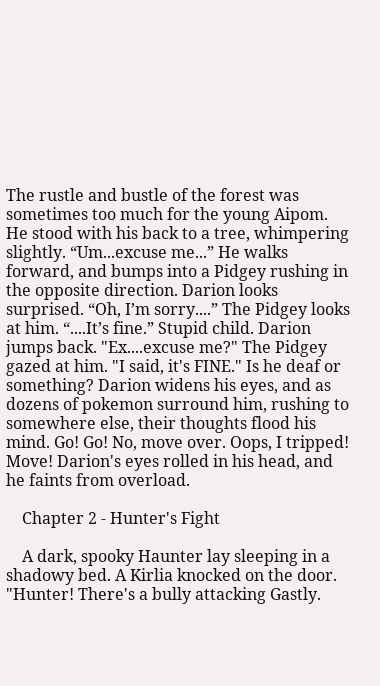The rustle and bustle of the forest was sometimes too much for the young Aipom. He stood with his back to a tree, whimpering slightly. “Um...excuse me...” He walks forward, and bumps into a Pidgey rushing in the opposite direction. Darion looks surprised. “Oh, I’m sorry....” The Pidgey looks at him. “....It’s fine.” Stupid child. Darion jumps back. "Ex....excuse me?" The Pidgey gazed at him. "I said, it's FINE." Is he deaf or something? Darion widens his eyes, and as dozens of pokemon surround him, rushing to somewhere else, their thoughts flood his mind. Go! Go! No, move over. Oops, I tripped! Move! Darion's eyes rolled in his head, and he faints from overload.

    Chapter 2 - Hunter's Fight

    A dark, spooky Haunter lay sleeping in a shadowy bed. A Kirlia knocked on the door. "Hunter! There's a bully attacking Gastly.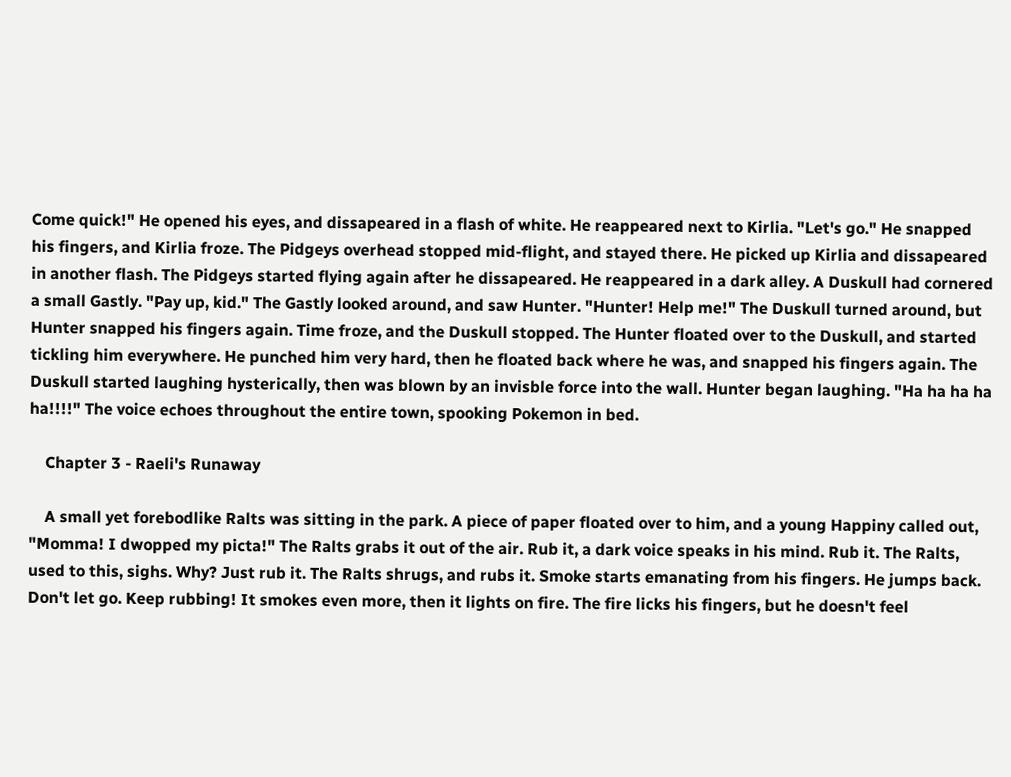Come quick!" He opened his eyes, and dissapeared in a flash of white. He reappeared next to Kirlia. "Let's go." He snapped his fingers, and Kirlia froze. The Pidgeys overhead stopped mid-flight, and stayed there. He picked up Kirlia and dissapeared in another flash. The Pidgeys started flying again after he dissapeared. He reappeared in a dark alley. A Duskull had cornered a small Gastly. "Pay up, kid." The Gastly looked around, and saw Hunter. "Hunter! Help me!" The Duskull turned around, but Hunter snapped his fingers again. Time froze, and the Duskull stopped. The Hunter floated over to the Duskull, and started tickling him everywhere. He punched him very hard, then he floated back where he was, and snapped his fingers again. The Duskull started laughing hysterically, then was blown by an invisble force into the wall. Hunter began laughing. "Ha ha ha ha ha!!!!" The voice echoes throughout the entire town, spooking Pokemon in bed.

    Chapter 3 - Raeli's Runaway

    A small yet forebodlike Ralts was sitting in the park. A piece of paper floated over to him, and a young Happiny called out, "Momma! I dwopped my picta!" The Ralts grabs it out of the air. Rub it, a dark voice speaks in his mind. Rub it. The Ralts, used to this, sighs. Why? Just rub it. The Ralts shrugs, and rubs it. Smoke starts emanating from his fingers. He jumps back. Don't let go. Keep rubbing! It smokes even more, then it lights on fire. The fire licks his fingers, but he doesn't feel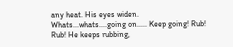any heat. His eyes widen. Whats...whats....going on..... Keep going! Rub! Rub! He keeps rubbing,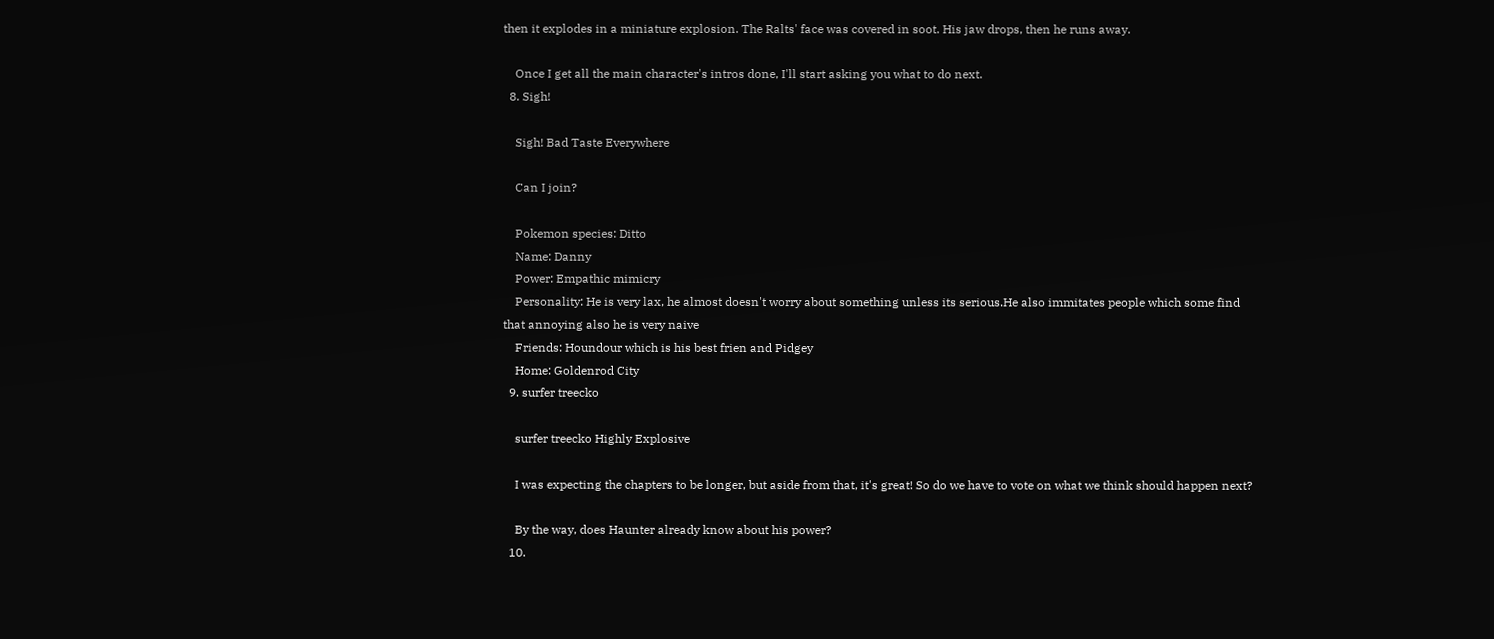then it explodes in a miniature explosion. The Ralts' face was covered in soot. His jaw drops, then he runs away.

    Once I get all the main character's intros done, I'll start asking you what to do next.
  8. Sigh!

    Sigh! Bad Taste Everywhere

    Can I join?

    Pokemon species: Ditto
    Name: Danny
    Power: Empathic mimicry
    Personality: He is very lax, he almost doesn't worry about something unless its serious.He also immitates people which some find that annoying also he is very naive
    Friends: Houndour which is his best frien and Pidgey
    Home: Goldenrod City
  9. surfer treecko

    surfer treecko Highly Explosive

    I was expecting the chapters to be longer, but aside from that, it's great! So do we have to vote on what we think should happen next?

    By the way, does Haunter already know about his power?
  10.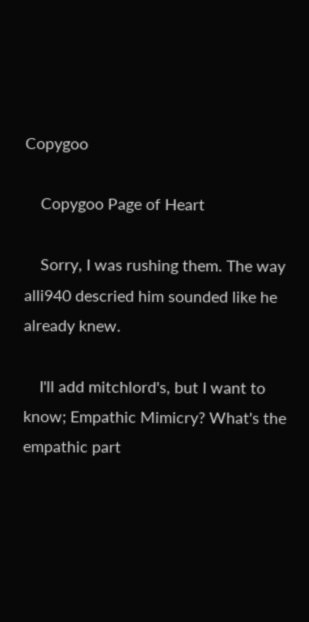Copygoo

    Copygoo Page of Heart

    Sorry, I was rushing them. The way alli940 descried him sounded like he already knew.

    I'll add mitchlord's, but I want to know; Empathic Mimicry? What's the empathic part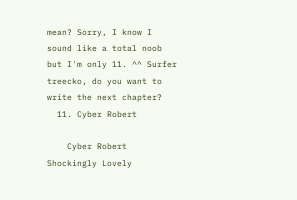mean? Sorry, I know I sound like a total noob but I'm only 11. ^^ Surfer treecko, do you want to write the next chapter?
  11. Cyber Robert

    Cyber Robert Shockingly Lovely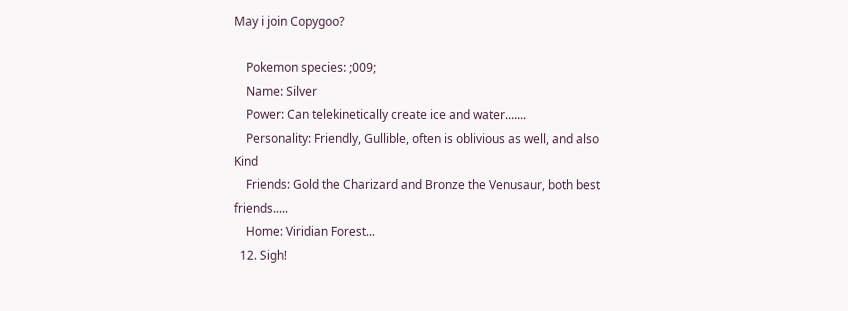May i join Copygoo?

    Pokemon species: ;009;
    Name: Silver
    Power: Can telekinetically create ice and water.......
    Personality: Friendly, Gullible, often is oblivious as well, and also Kind
    Friends: Gold the Charizard and Bronze the Venusaur, both best friends.....
    Home: Viridian Forest...
  12. Sigh!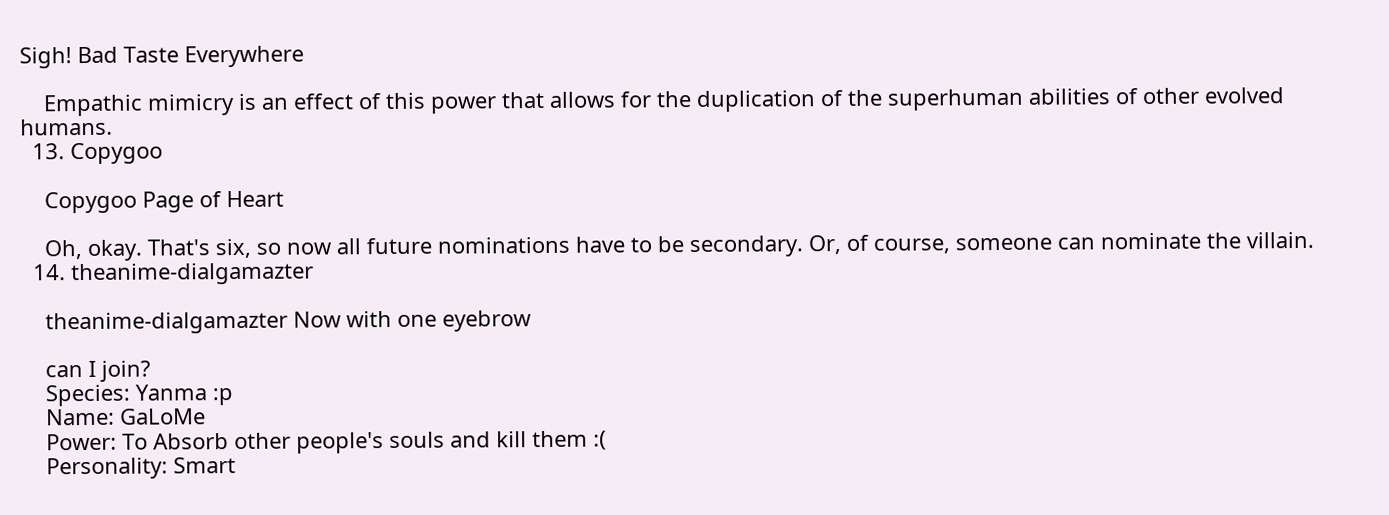Sigh! Bad Taste Everywhere

    Empathic mimicry is an effect of this power that allows for the duplication of the superhuman abilities of other evolved humans.
  13. Copygoo

    Copygoo Page of Heart

    Oh, okay. That's six, so now all future nominations have to be secondary. Or, of course, someone can nominate the villain.
  14. theanime-dialgamazter

    theanime-dialgamazter Now with one eyebrow

    can I join?
    Species: Yanma :p
    Name: GaLoMe
    Power: To Absorb other people's souls and kill them :(
    Personality: Smart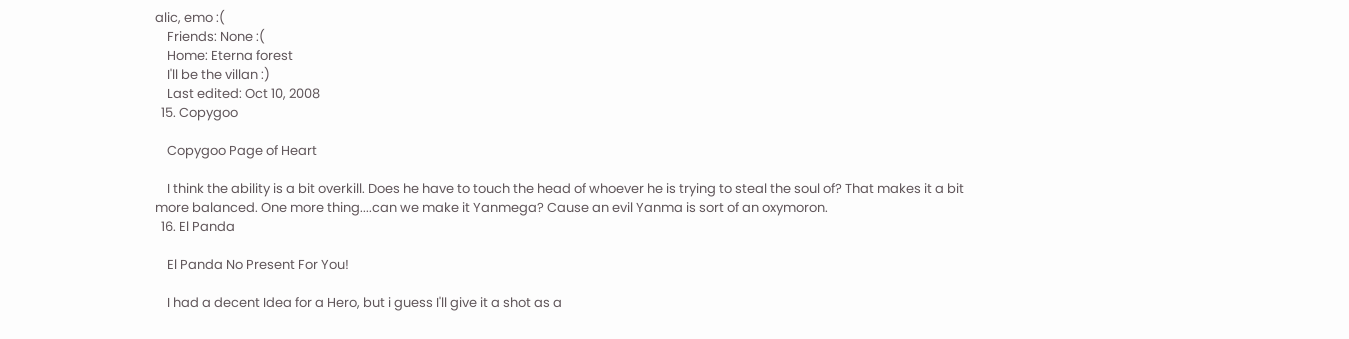alic, emo :(
    Friends: None :(
    Home: Eterna forest
    I'll be the villan :)
    Last edited: Oct 10, 2008
  15. Copygoo

    Copygoo Page of Heart

    I think the ability is a bit overkill. Does he have to touch the head of whoever he is trying to steal the soul of? That makes it a bit more balanced. One more thing....can we make it Yanmega? Cause an evil Yanma is sort of an oxymoron.
  16. El Panda

    El Panda No Present For You!

    I had a decent Idea for a Hero, but i guess I'll give it a shot as a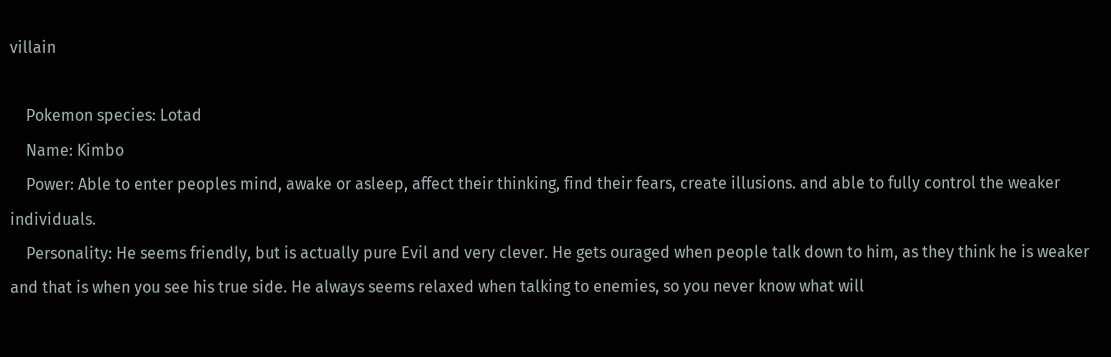villain

    Pokemon species: Lotad
    Name: Kimbo
    Power: Able to enter peoples mind, awake or asleep, affect their thinking, find their fears, create illusions. and able to fully control the weaker individuals.
    Personality: He seems friendly, but is actually pure Evil and very clever. He gets ouraged when people talk down to him, as they think he is weaker and that is when you see his true side. He always seems relaxed when talking to enemies, so you never know what will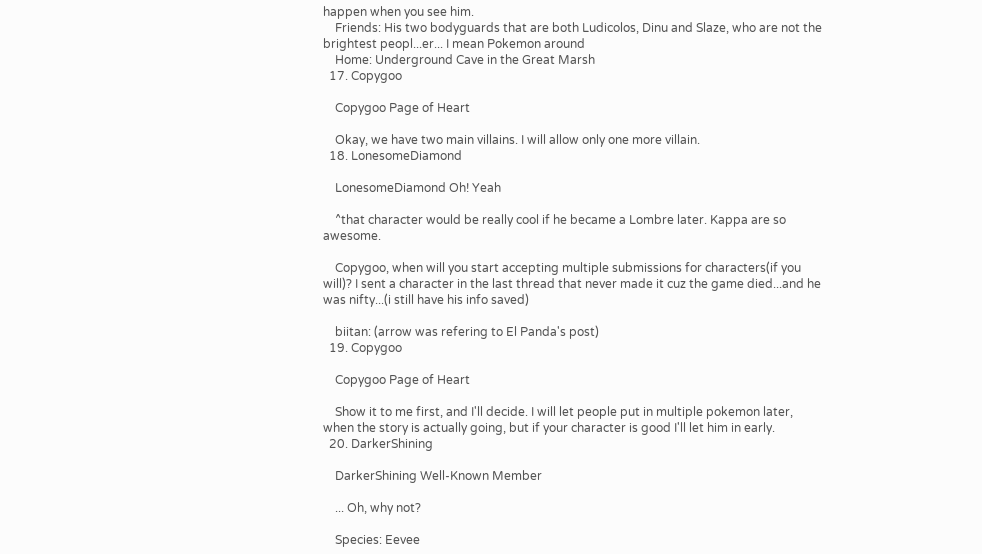happen when you see him.
    Friends: His two bodyguards that are both Ludicolos, Dinu and Slaze, who are not the brightest peopl...er... I mean Pokemon around
    Home: Underground Cave in the Great Marsh
  17. Copygoo

    Copygoo Page of Heart

    Okay, we have two main villains. I will allow only one more villain.
  18. LonesomeDiamond

    LonesomeDiamond Oh! Yeah

    ^that character would be really cool if he became a Lombre later. Kappa are so awesome.

    Copygoo, when will you start accepting multiple submissions for characters(if you will)? I sent a character in the last thread that never made it cuz the game died...and he was nifty...(i still have his info saved)

    biitan: (arrow was refering to El Panda's post)
  19. Copygoo

    Copygoo Page of Heart

    Show it to me first, and I'll decide. I will let people put in multiple pokemon later, when the story is actually going, but if your character is good I'll let him in early.
  20. DarkerShining

    DarkerShining Well-Known Member

    ... Oh, why not?

    Species: Eevee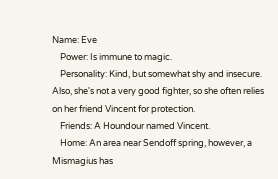Name: Eve
    Power: Is immune to magic.
    Personality: Kind, but somewhat shy and insecure. Also, she's not a very good fighter, so she often relies on her friend Vincent for protection.
    Friends: A Houndour named Vincent.
    Home: An area near Sendoff spring, however, a Mismagius has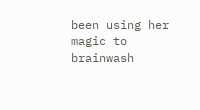been using her magic to brainwash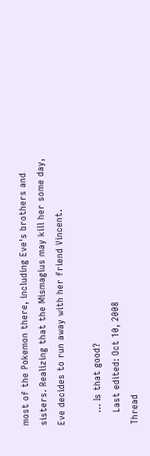most of the Pokemon there, including Eve's brothers and sisters. Realizing that the Mismagius may kill her some day, Eve decides to run away with her friend Vincent.

    ... Is that good?
    Last edited: Oct 10, 2008
Thread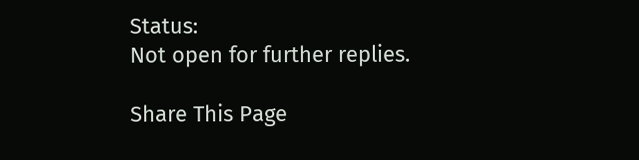Status:
Not open for further replies.

Share This Page